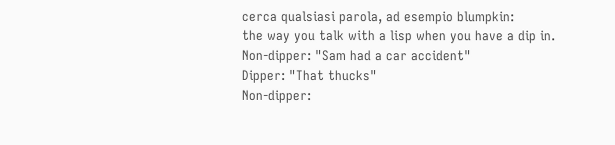cerca qualsiasi parola, ad esempio blumpkin:
the way you talk with a lisp when you have a dip in.
Non-dipper: "Sam had a car accident"
Dipper: "That thucks"
Non-dipper: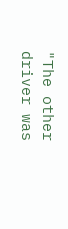"The other driver was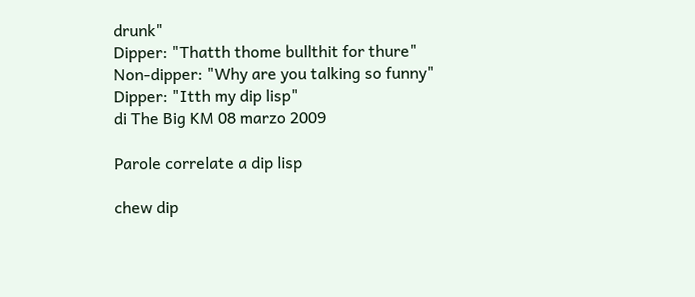drunk"
Dipper: "Thatth thome bullthit for thure"
Non-dipper: "Why are you talking so funny"
Dipper: "Itth my dip lisp"
di The Big KM 08 marzo 2009

Parole correlate a dip lisp

chew dip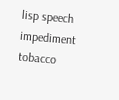lisp speech impediment tobacco